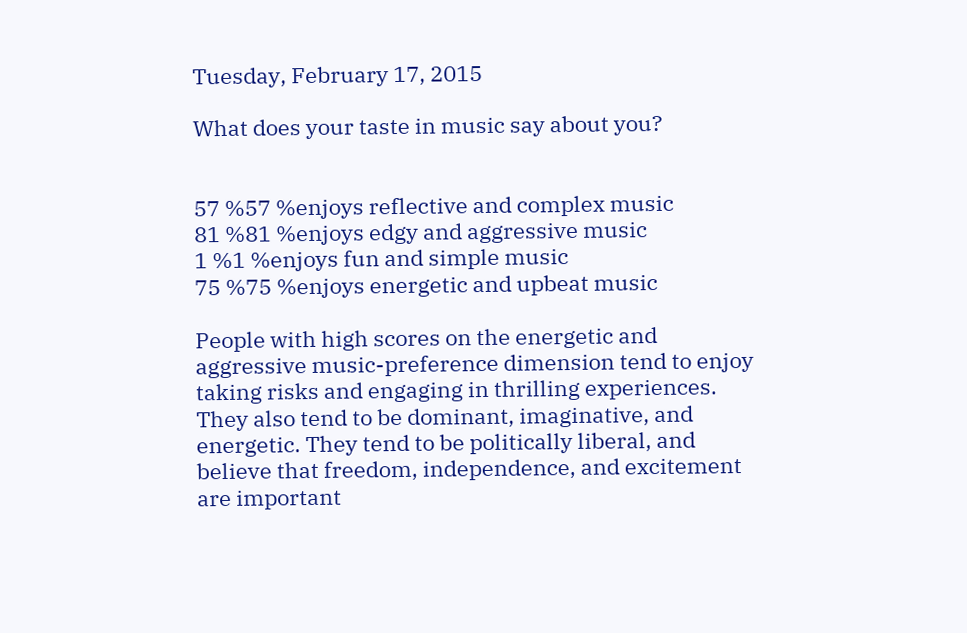Tuesday, February 17, 2015

What does your taste in music say about you?


57 %57 %enjoys reflective and complex music
81 %81 %enjoys edgy and aggressive music
1 %1 %enjoys fun and simple music
75 %75 %enjoys energetic and upbeat music

People with high scores on the energetic and aggressive music-preference dimension tend to enjoy taking risks and engaging in thrilling experiences. They also tend to be dominant, imaginative, and energetic. They tend to be politically liberal, and believe that freedom, independence, and excitement are important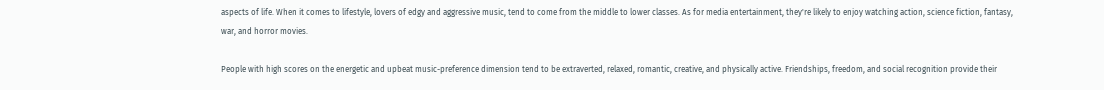aspects of life. When it comes to lifestyle, lovers of edgy and aggressive music, tend to come from the middle to lower classes. As for media entertainment, they're likely to enjoy watching action, science fiction, fantasy, war, and horror movies.

People with high scores on the energetic and upbeat music-preference dimension tend to be extraverted, relaxed, romantic, creative, and physically active. Friendships, freedom, and social recognition provide their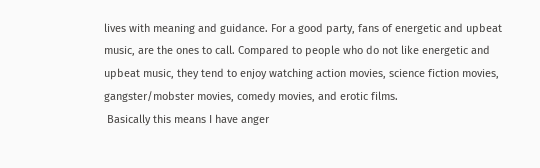lives with meaning and guidance. For a good party, fans of energetic and upbeat music, are the ones to call. Compared to people who do not like energetic and upbeat music, they tend to enjoy watching action movies, science fiction movies, gangster/mobster movies, comedy movies, and erotic films.
 Basically this means I have anger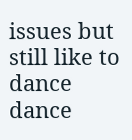issues but still like to dance dance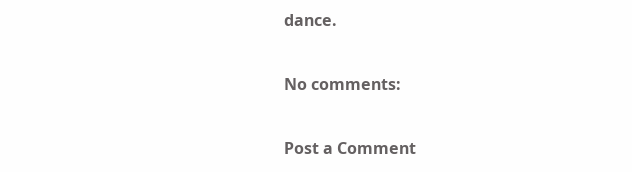dance.

No comments:

Post a Comment